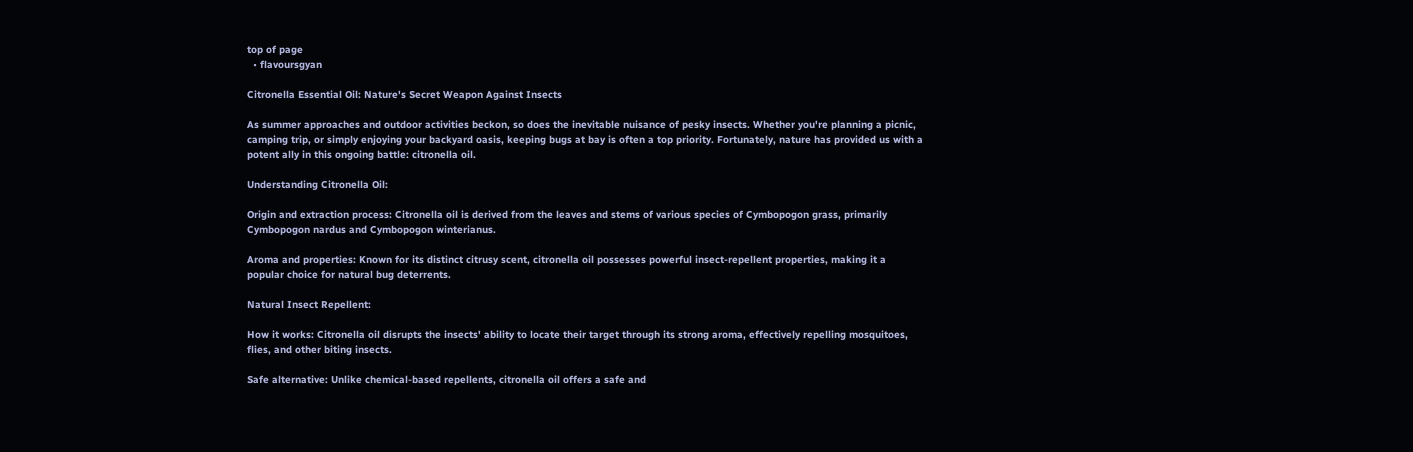top of page
  • flavoursgyan

Citronella Essential Oil: Nature's Secret Weapon Against Insects

As summer approaches and outdoor activities beckon, so does the inevitable nuisance of pesky insects. Whether you're planning a picnic, camping trip, or simply enjoying your backyard oasis, keeping bugs at bay is often a top priority. Fortunately, nature has provided us with a potent ally in this ongoing battle: citronella oil.

Understanding Citronella Oil:

Origin and extraction process: Citronella oil is derived from the leaves and stems of various species of Cymbopogon grass, primarily Cymbopogon nardus and Cymbopogon winterianus.

Aroma and properties: Known for its distinct citrusy scent, citronella oil possesses powerful insect-repellent properties, making it a popular choice for natural bug deterrents.

Natural Insect Repellent:

How it works: Citronella oil disrupts the insects' ability to locate their target through its strong aroma, effectively repelling mosquitoes, flies, and other biting insects.

Safe alternative: Unlike chemical-based repellents, citronella oil offers a safe and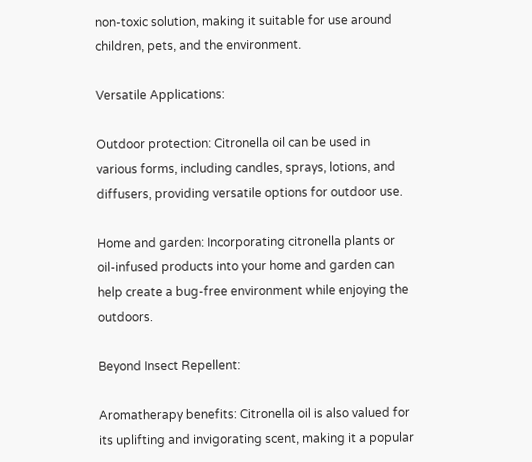non-toxic solution, making it suitable for use around children, pets, and the environment.

Versatile Applications:

Outdoor protection: Citronella oil can be used in various forms, including candles, sprays, lotions, and diffusers, providing versatile options for outdoor use.

Home and garden: Incorporating citronella plants or oil-infused products into your home and garden can help create a bug-free environment while enjoying the outdoors.

Beyond Insect Repellent:

Aromatherapy benefits: Citronella oil is also valued for its uplifting and invigorating scent, making it a popular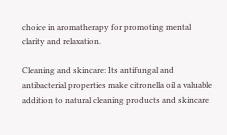choice in aromatherapy for promoting mental clarity and relaxation.

Cleaning and skincare: Its antifungal and antibacterial properties make citronella oil a valuable addition to natural cleaning products and skincare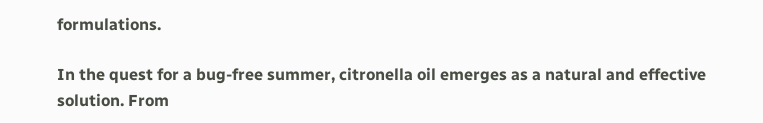formulations.

In the quest for a bug-free summer, citronella oil emerges as a natural and effective solution. From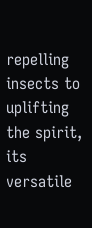repelling insects to uplifting the spirit, its versatile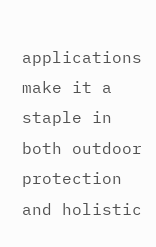applications make it a staple in both outdoor protection and holistic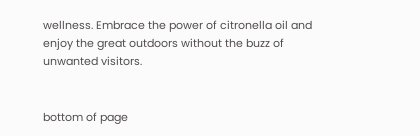wellness. Embrace the power of citronella oil and enjoy the great outdoors without the buzz of unwanted visitors.


bottom of page